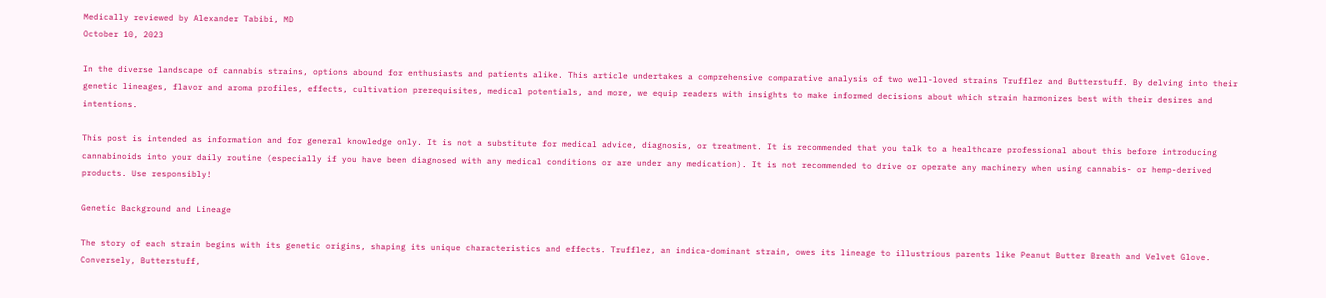Medically reviewed by Alexander Tabibi, MD
October 10, 2023

In the diverse landscape of cannabis strains, options abound for enthusiasts and patients alike. This article undertakes a comprehensive comparative analysis of two well-loved strains Trufflez and Butterstuff. By delving into their genetic lineages, flavor and aroma profiles, effects, cultivation prerequisites, medical potentials, and more, we equip readers with insights to make informed decisions about which strain harmonizes best with their desires and intentions.

This post is intended as information and for general knowledge only. It is not a substitute for medical advice, diagnosis, or treatment. It is recommended that you talk to a healthcare professional about this before introducing cannabinoids into your daily routine (especially if you have been diagnosed with any medical conditions or are under any medication). It is not recommended to drive or operate any machinery when using cannabis- or hemp-derived products. Use responsibly!

Genetic Background and Lineage

The story of each strain begins with its genetic origins, shaping its unique characteristics and effects. Trufflez, an indica-dominant strain, owes its lineage to illustrious parents like Peanut Butter Breath and Velvet Glove. Conversely, Butterstuff,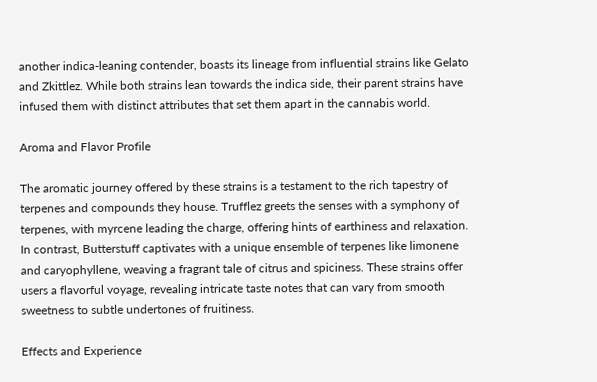another indica-leaning contender, boasts its lineage from influential strains like Gelato and Zkittlez. While both strains lean towards the indica side, their parent strains have infused them with distinct attributes that set them apart in the cannabis world.

Aroma and Flavor Profile

The aromatic journey offered by these strains is a testament to the rich tapestry of terpenes and compounds they house. Trufflez greets the senses with a symphony of terpenes, with myrcene leading the charge, offering hints of earthiness and relaxation. In contrast, Butterstuff captivates with a unique ensemble of terpenes like limonene and caryophyllene, weaving a fragrant tale of citrus and spiciness. These strains offer users a flavorful voyage, revealing intricate taste notes that can vary from smooth sweetness to subtle undertones of fruitiness.

Effects and Experience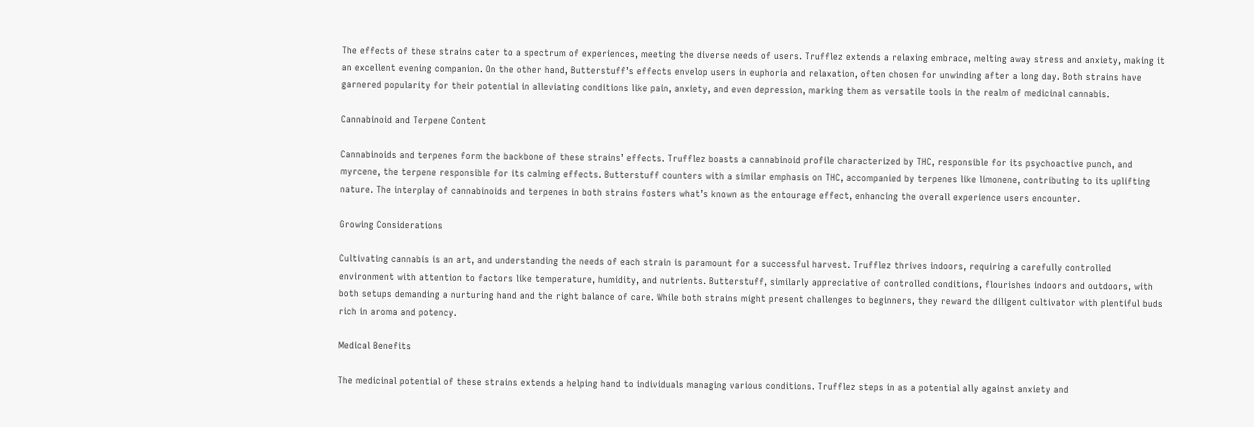The effects of these strains cater to a spectrum of experiences, meeting the diverse needs of users. Trufflez extends a relaxing embrace, melting away stress and anxiety, making it an excellent evening companion. On the other hand, Butterstuff’s effects envelop users in euphoria and relaxation, often chosen for unwinding after a long day. Both strains have garnered popularity for their potential in alleviating conditions like pain, anxiety, and even depression, marking them as versatile tools in the realm of medicinal cannabis.

Cannabinoid and Terpene Content

Cannabinoids and terpenes form the backbone of these strains’ effects. Trufflez boasts a cannabinoid profile characterized by THC, responsible for its psychoactive punch, and myrcene, the terpene responsible for its calming effects. Butterstuff counters with a similar emphasis on THC, accompanied by terpenes like limonene, contributing to its uplifting nature. The interplay of cannabinoids and terpenes in both strains fosters what’s known as the entourage effect, enhancing the overall experience users encounter.

Growing Considerations

Cultivating cannabis is an art, and understanding the needs of each strain is paramount for a successful harvest. Trufflez thrives indoors, requiring a carefully controlled environment with attention to factors like temperature, humidity, and nutrients. Butterstuff, similarly appreciative of controlled conditions, flourishes indoors and outdoors, with both setups demanding a nurturing hand and the right balance of care. While both strains might present challenges to beginners, they reward the diligent cultivator with plentiful buds rich in aroma and potency.

Medical Benefits

The medicinal potential of these strains extends a helping hand to individuals managing various conditions. Trufflez steps in as a potential ally against anxiety and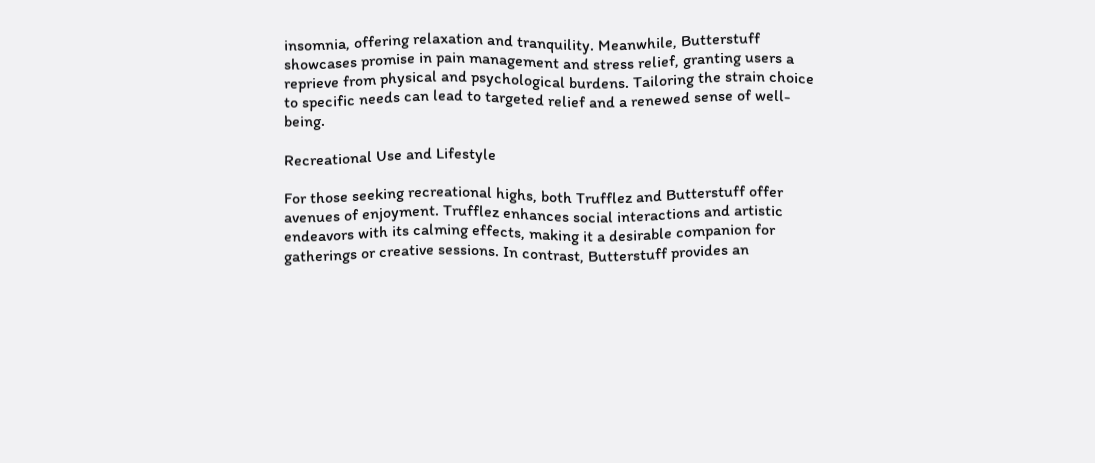insomnia, offering relaxation and tranquility. Meanwhile, Butterstuff showcases promise in pain management and stress relief, granting users a reprieve from physical and psychological burdens. Tailoring the strain choice to specific needs can lead to targeted relief and a renewed sense of well-being.

Recreational Use and Lifestyle

For those seeking recreational highs, both Trufflez and Butterstuff offer avenues of enjoyment. Trufflez enhances social interactions and artistic endeavors with its calming effects, making it a desirable companion for gatherings or creative sessions. In contrast, Butterstuff provides an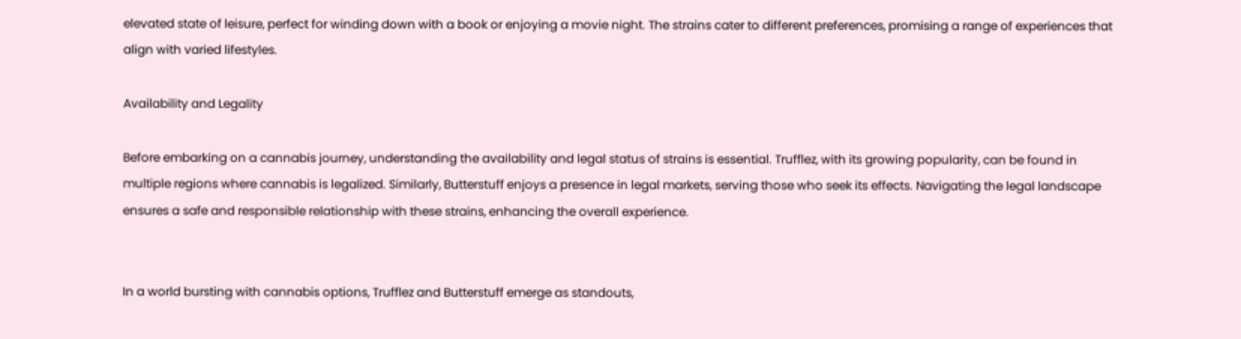elevated state of leisure, perfect for winding down with a book or enjoying a movie night. The strains cater to different preferences, promising a range of experiences that align with varied lifestyles.

Availability and Legality

Before embarking on a cannabis journey, understanding the availability and legal status of strains is essential. Trufflez, with its growing popularity, can be found in multiple regions where cannabis is legalized. Similarly, Butterstuff enjoys a presence in legal markets, serving those who seek its effects. Navigating the legal landscape ensures a safe and responsible relationship with these strains, enhancing the overall experience.


In a world bursting with cannabis options, Trufflez and Butterstuff emerge as standouts,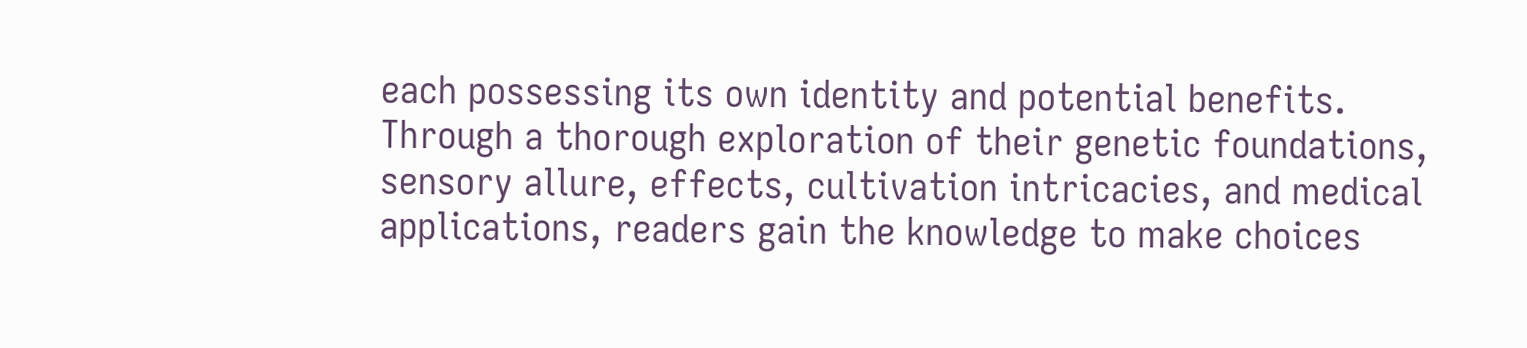each possessing its own identity and potential benefits. Through a thorough exploration of their genetic foundations, sensory allure, effects, cultivation intricacies, and medical applications, readers gain the knowledge to make choices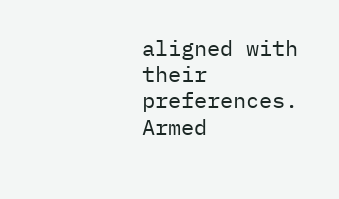aligned with their preferences. Armed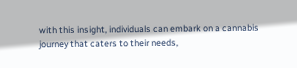with this insight, individuals can embark on a cannabis journey that caters to their needs,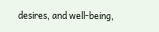desires, and well-being,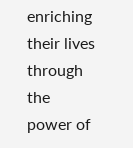enriching their lives through the power of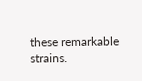these remarkable strains.